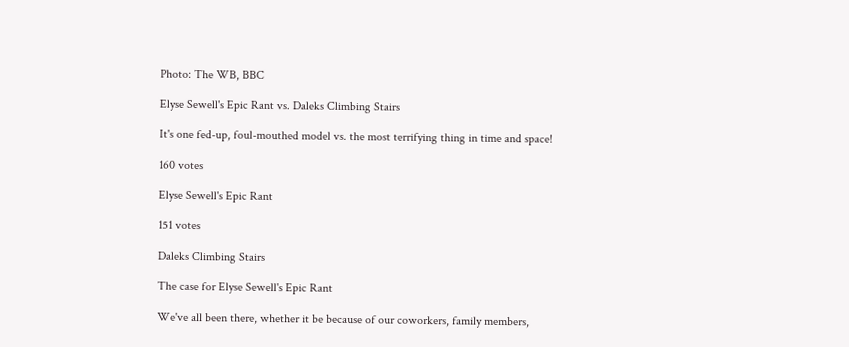Photo: The WB, BBC

Elyse Sewell's Epic Rant vs. Daleks Climbing Stairs

It's one fed-up, foul-mouthed model vs. the most terrifying thing in time and space!

160 votes

Elyse Sewell's Epic Rant

151 votes

Daleks Climbing Stairs

The case for Elyse Sewell's Epic Rant

We've all been there, whether it be because of our coworkers, family members,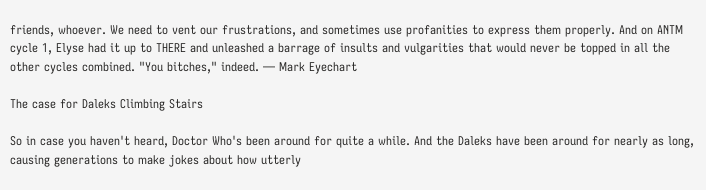friends, whoever. We need to vent our frustrations, and sometimes use profanities to express them properly. And on ANTM cycle 1, Elyse had it up to THERE and unleashed a barrage of insults and vulgarities that would never be topped in all the other cycles combined. "You bitches," indeed. — Mark Eyechart

The case for Daleks Climbing Stairs

So in case you haven't heard, Doctor Who's been around for quite a while. And the Daleks have been around for nearly as long, causing generations to make jokes about how utterly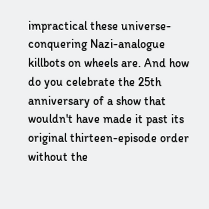impractical these universe-conquering Nazi-analogue killbots on wheels are. And how do you celebrate the 25th anniversary of a show that wouldn't have made it past its original thirteen-episode order without the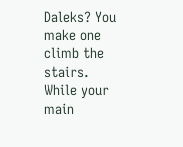Daleks? You make one climb the stairs. While your main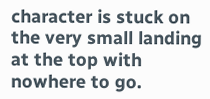character is stuck on the very small landing at the top with nowhere to go.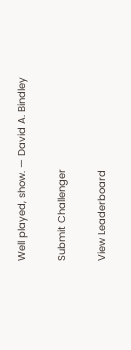Well played, show. — David A. Bindley

Submit Challenger

View Leaderboard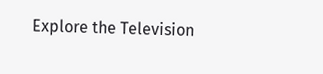Explore the Television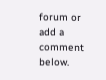forum or add a comment below.